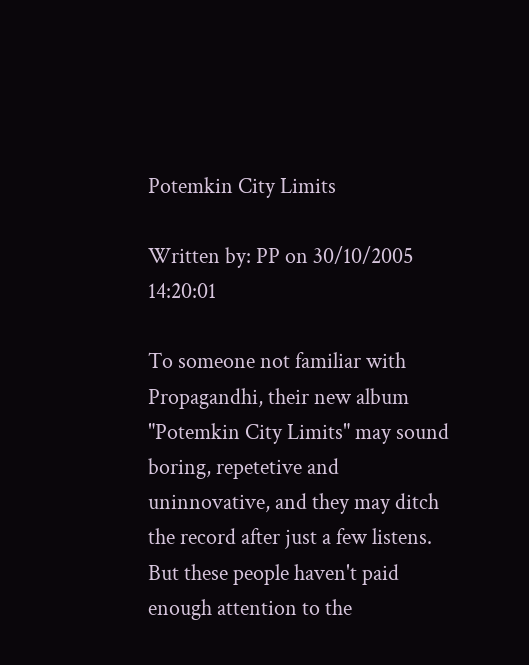Potemkin City Limits

Written by: PP on 30/10/2005 14:20:01

To someone not familiar with Propagandhi, their new album "Potemkin City Limits" may sound boring, repetetive and uninnovative, and they may ditch the record after just a few listens. But these people haven't paid enough attention to the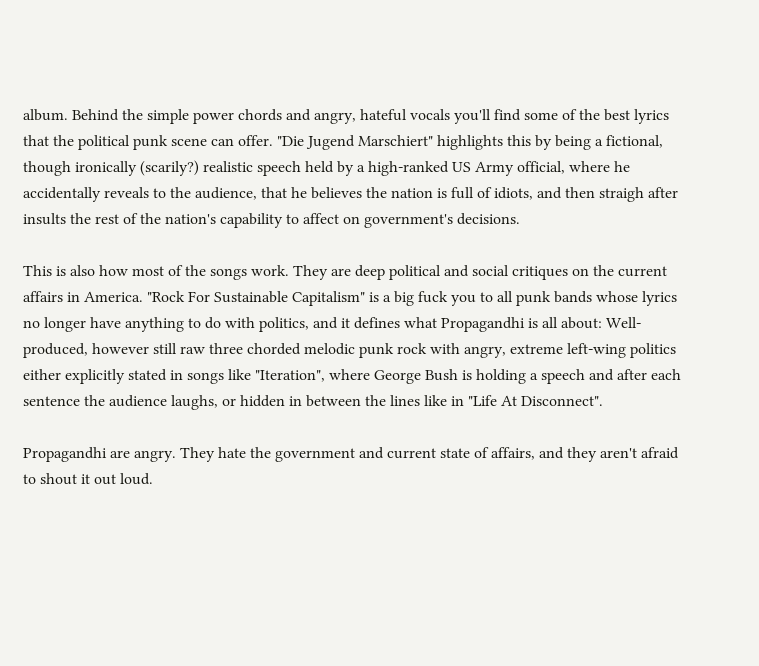album. Behind the simple power chords and angry, hateful vocals you'll find some of the best lyrics that the political punk scene can offer. "Die Jugend Marschiert" highlights this by being a fictional, though ironically (scarily?) realistic speech held by a high-ranked US Army official, where he accidentally reveals to the audience, that he believes the nation is full of idiots, and then straigh after insults the rest of the nation's capability to affect on government's decisions.

This is also how most of the songs work. They are deep political and social critiques on the current affairs in America. "Rock For Sustainable Capitalism" is a big fuck you to all punk bands whose lyrics no longer have anything to do with politics, and it defines what Propagandhi is all about: Well-produced, however still raw three chorded melodic punk rock with angry, extreme left-wing politics either explicitly stated in songs like "Iteration", where George Bush is holding a speech and after each sentence the audience laughs, or hidden in between the lines like in "Life At Disconnect".

Propagandhi are angry. They hate the government and current state of affairs, and they aren't afraid to shout it out loud.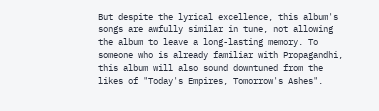But despite the lyrical excellence, this album's songs are awfully similar in tune, not allowing the album to leave a long-lasting memory. To someone who is already familiar with Propagandhi, this album will also sound downtuned from the likes of "Today's Empires, Tomorrow's Ashes".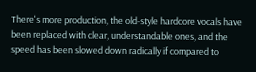There's more production, the old-style hardcore vocals have been replaced with clear, understandable ones, and the speed has been slowed down radically if compared to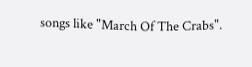songs like "March Of The Crabs".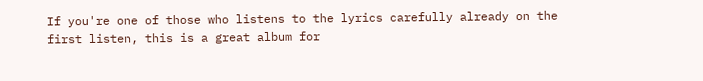If you're one of those who listens to the lyrics carefully already on the first listen, this is a great album for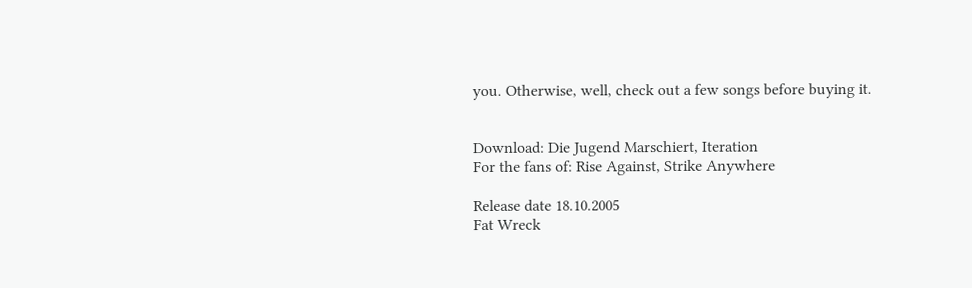you. Otherwise, well, check out a few songs before buying it.


Download: Die Jugend Marschiert, Iteration
For the fans of: Rise Against, Strike Anywhere

Release date 18.10.2005
Fat Wreck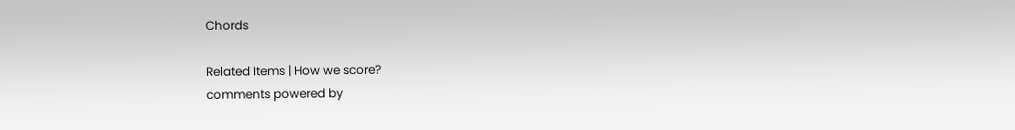Chords

Related Items | How we score?
comments powered by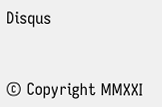Disqus


© Copyright MMXXI